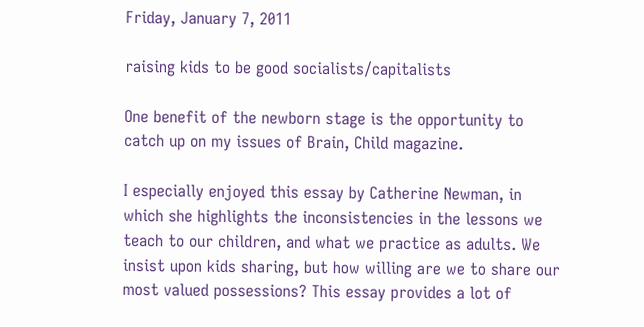Friday, January 7, 2011

raising kids to be good socialists/capitalists

One benefit of the newborn stage is the opportunity to catch up on my issues of Brain, Child magazine.

I especially enjoyed this essay by Catherine Newman, in which she highlights the inconsistencies in the lessons we teach to our children, and what we practice as adults. We insist upon kids sharing, but how willing are we to share our most valued possessions? This essay provides a lot of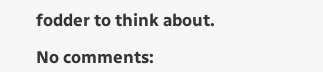fodder to think about.

No comments: